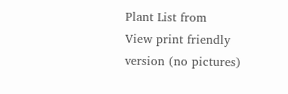Plant List from
View print friendly version (no pictures)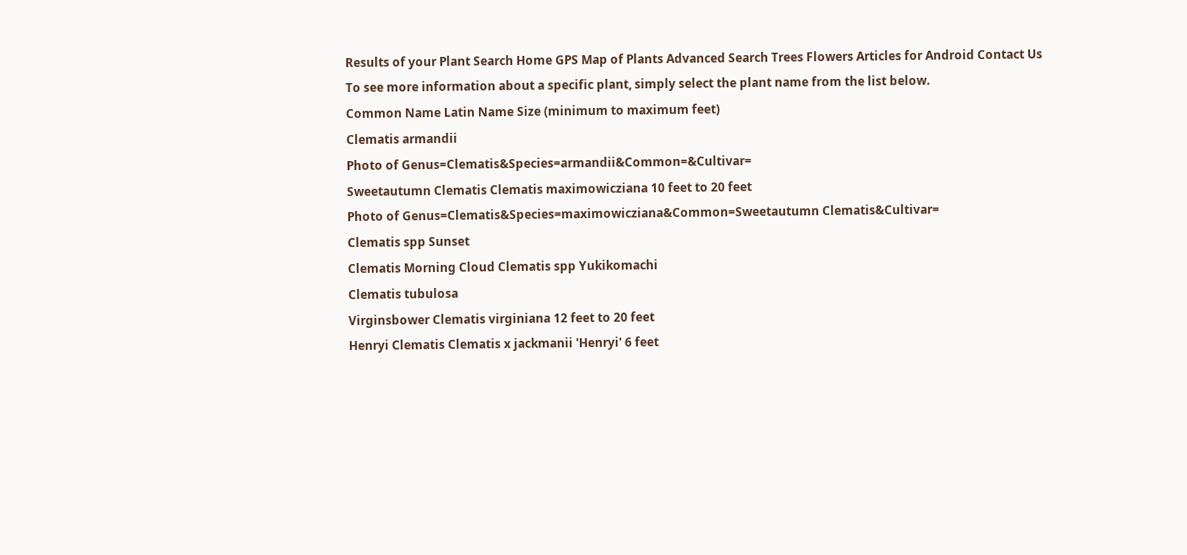Results of your Plant Search Home GPS Map of Plants Advanced Search Trees Flowers Articles for Android Contact Us
To see more information about a specific plant, simply select the plant name from the list below.
Common Name Latin Name Size (minimum to maximum feet)
Clematis armandii
Photo of Genus=Clematis&Species=armandii&Common=&Cultivar=
Sweetautumn Clematis Clematis maximowicziana 10 feet to 20 feet
Photo of Genus=Clematis&Species=maximowicziana&Common=Sweetautumn Clematis&Cultivar=
Clematis spp Sunset
Clematis Morning Cloud Clematis spp Yukikomachi
Clematis tubulosa
Virginsbower Clematis virginiana 12 feet to 20 feet
Henryi Clematis Clematis x jackmanii 'Henryi' 6 feet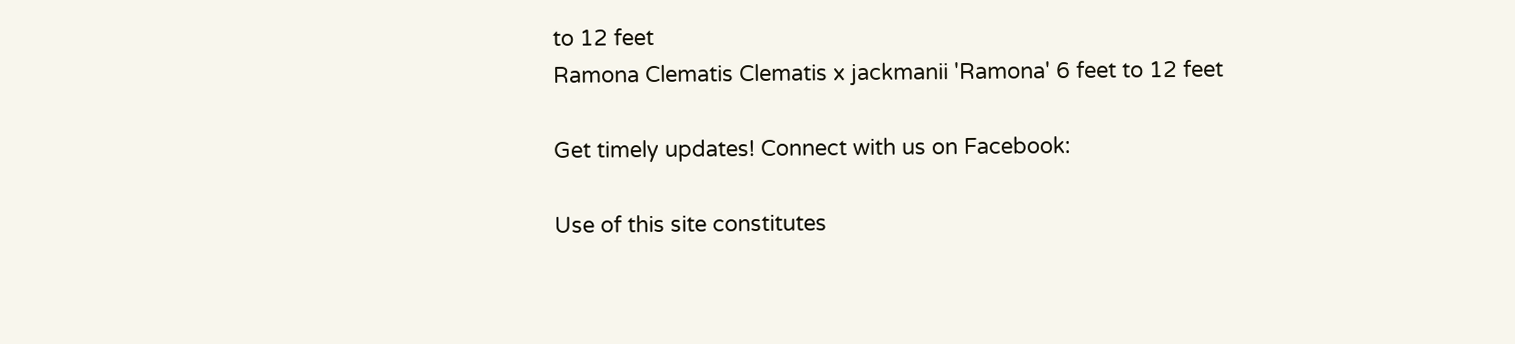to 12 feet
Ramona Clematis Clematis x jackmanii 'Ramona' 6 feet to 12 feet

Get timely updates! Connect with us on Facebook:

Use of this site constitutes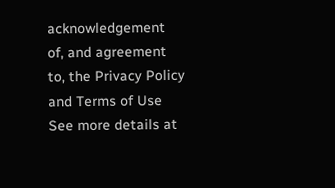acknowledgement of, and agreement to, the Privacy Policy and Terms of Use
See more details at